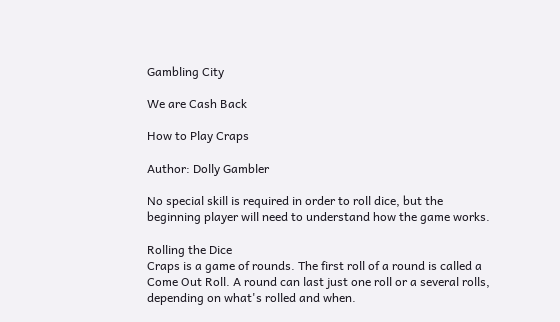Gambling City

We are Cash Back

How to Play Craps

Author: Dolly Gambler

No special skill is required in order to roll dice, but the beginning player will need to understand how the game works.

Rolling the Dice
Craps is a game of rounds. The first roll of a round is called a Come Out Roll. A round can last just one roll or a several rolls, depending on what's rolled and when.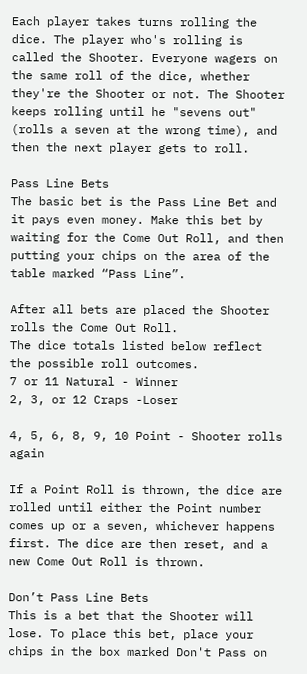Each player takes turns rolling the dice. The player who's rolling is called the Shooter. Everyone wagers on the same roll of the dice, whether they're the Shooter or not. The Shooter keeps rolling until he "sevens out" (rolls a seven at the wrong time), and then the next player gets to roll.

Pass Line Bets
The basic bet is the Pass Line Bet and it pays even money. Make this bet by waiting for the Come Out Roll, and then putting your chips on the area of the table marked “Pass Line”.

After all bets are placed the Shooter rolls the Come Out Roll.
The dice totals listed below reflect the possible roll outcomes.
7 or 11 Natural - Winner
2, 3, or 12 Craps -Loser

4, 5, 6, 8, 9, 10 Point - Shooter rolls again

If a Point Roll is thrown, the dice are rolled until either the Point number comes up or a seven, whichever happens first. The dice are then reset, and a new Come Out Roll is thrown.

Don’t Pass Line Bets
This is a bet that the Shooter will lose. To place this bet, place your chips in the box marked Don't Pass on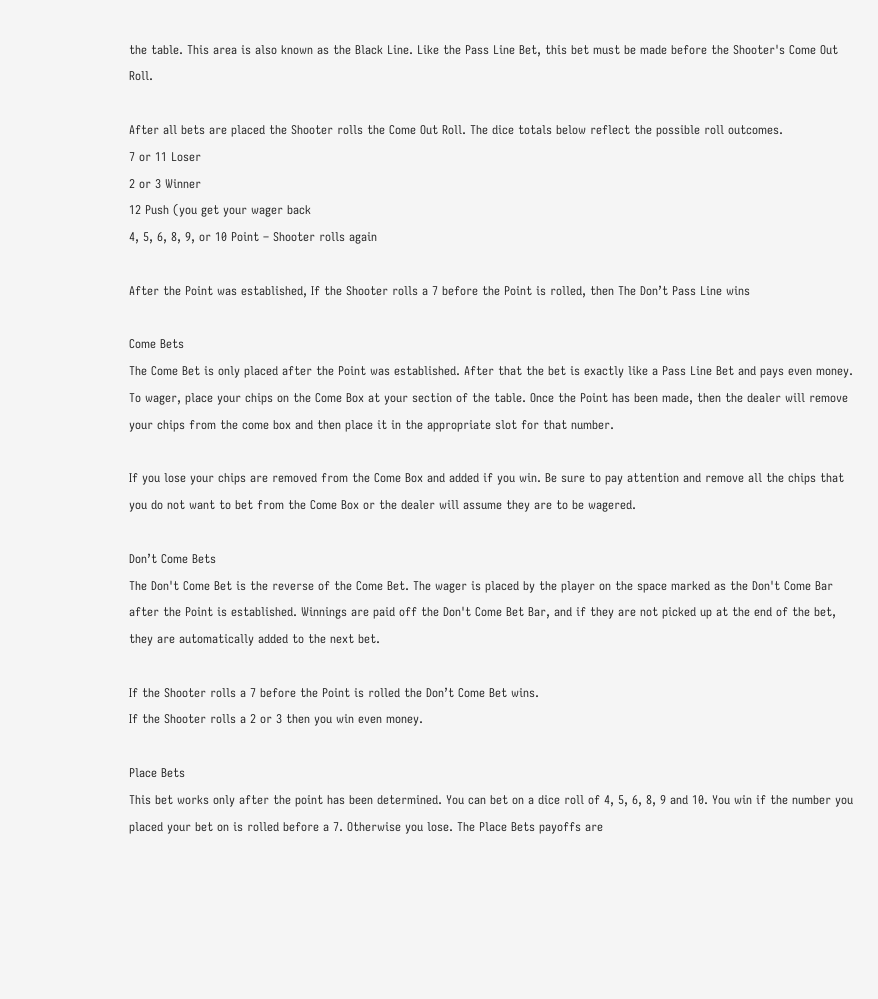the table. This area is also known as the Black Line. Like the Pass Line Bet, this bet must be made before the Shooter's Come Out Roll.

After all bets are placed the Shooter rolls the Come Out Roll. The dice totals below reflect the possible roll outcomes.
7 or 11 Loser
2 or 3 Winner
12 Push (you get your wager back
4, 5, 6, 8, 9, or 10 Point – Shooter rolls again

After the Point was established, If the Shooter rolls a 7 before the Point is rolled, then The Don’t Pass Line wins

Come Bets
The Come Bet is only placed after the Point was established. After that the bet is exactly like a Pass Line Bet and pays even money. To wager, place your chips on the Come Box at your section of the table. Once the Point has been made, then the dealer will remove your chips from the come box and then place it in the appropriate slot for that number.

If you lose your chips are removed from the Come Box and added if you win. Be sure to pay attention and remove all the chips that you do not want to bet from the Come Box or the dealer will assume they are to be wagered.

Don’t Come Bets
The Don't Come Bet is the reverse of the Come Bet. The wager is placed by the player on the space marked as the Don't Come Bar after the Point is established. Winnings are paid off the Don't Come Bet Bar, and if they are not picked up at the end of the bet, they are automatically added to the next bet.

If the Shooter rolls a 7 before the Point is rolled the Don’t Come Bet wins.
If the Shooter rolls a 2 or 3 then you win even money.

Place Bets
This bet works only after the point has been determined. You can bet on a dice roll of 4, 5, 6, 8, 9 and 10. You win if the number you placed your bet on is rolled before a 7. Otherwise you lose. The Place Bets payoffs are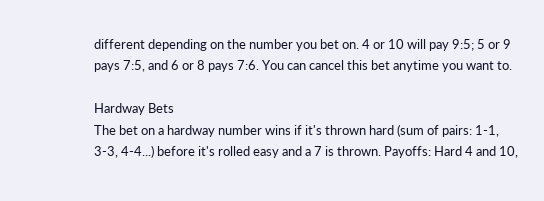different depending on the number you bet on. 4 or 10 will pay 9:5; 5 or 9 pays 7:5, and 6 or 8 pays 7:6. You can cancel this bet anytime you want to.

Hardway Bets
The bet on a hardway number wins if it's thrown hard (sum of pairs: 1-1, 3-3, 4-4...) before it's rolled easy and a 7 is thrown. Payoffs: Hard 4 and 10,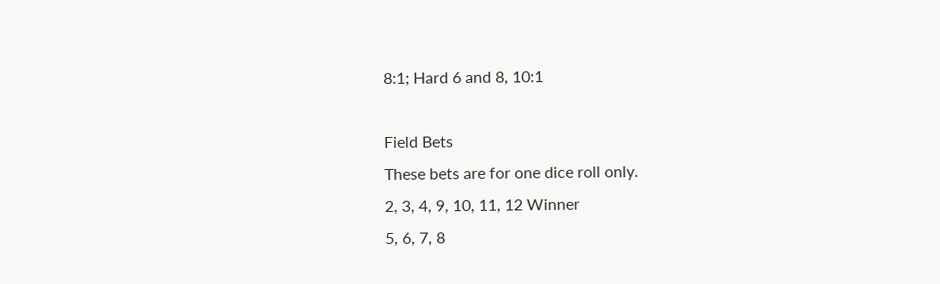8:1; Hard 6 and 8, 10:1

Field Bets
These bets are for one dice roll only.
2, 3, 4, 9, 10, 11, 12 Winner
5, 6, 7, 8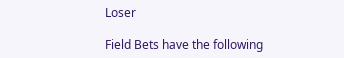Loser

Field Bets have the following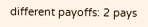different payoffs: 2 pays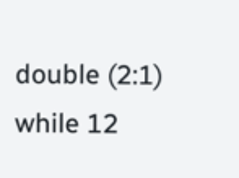double (2:1) while 12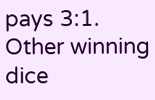pays 3:1. Other winning dice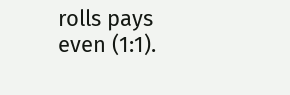rolls pays even (1:1).